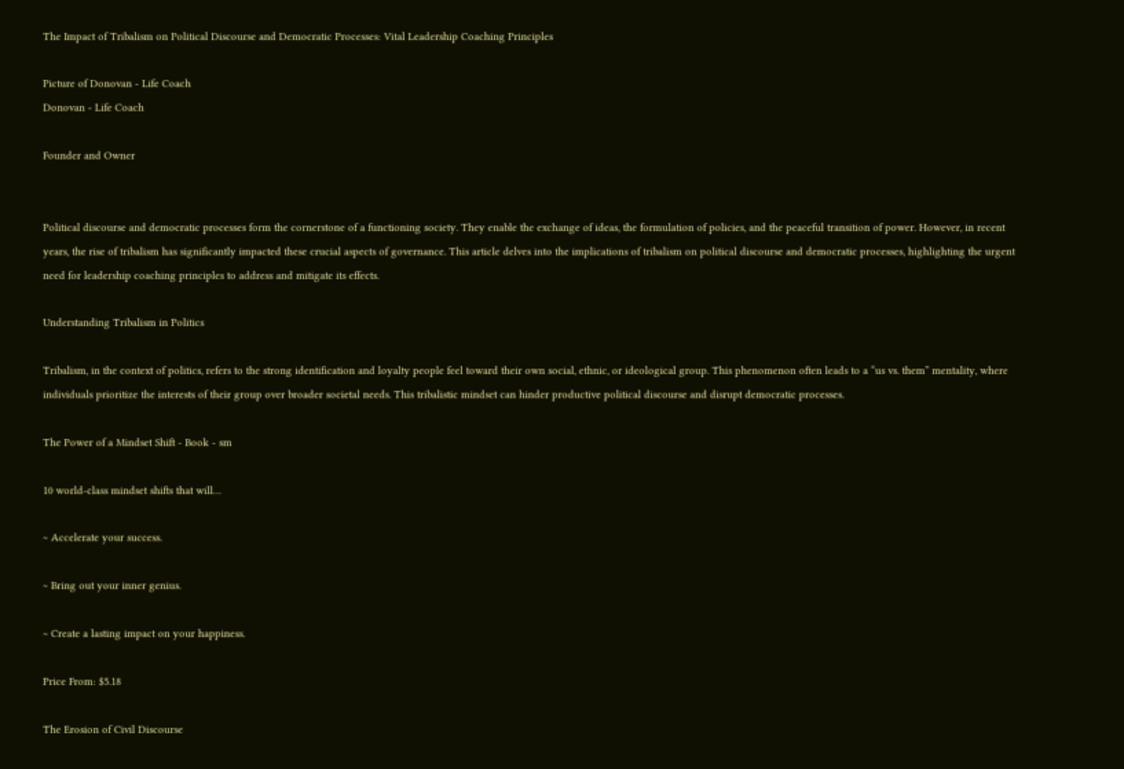The Impact of Tribalism on Political Discourse and Democratic Processes: Vital Leadership Coaching Principles

Picture of Donovan - Life Coach
Donovan - Life Coach

Founder and Owner


Political discourse and democratic processes form the cornerstone of a functioning society. They enable the exchange of ideas, the formulation of policies, and the peaceful transition of power. However, in recent years, the rise of tribalism has significantly impacted these crucial aspects of governance. This article delves into the implications of tribalism on political discourse and democratic processes, highlighting the urgent need for leadership coaching principles to address and mitigate its effects.

Understanding Tribalism in Politics

Tribalism, in the context of politics, refers to the strong identification and loyalty people feel toward their own social, ethnic, or ideological group. This phenomenon often leads to a “us vs. them” mentality, where individuals prioritize the interests of their group over broader societal needs. This tribalistic mindset can hinder productive political discourse and disrupt democratic processes.

The Power of a Mindset Shift - Book - sm

10 world-class mindset shifts that will…

~ Accelerate your success.

~ Bring out your inner genius.

~ Create a lasting impact on your happiness.

Price From: $5.18

The Erosion of Civil Discourse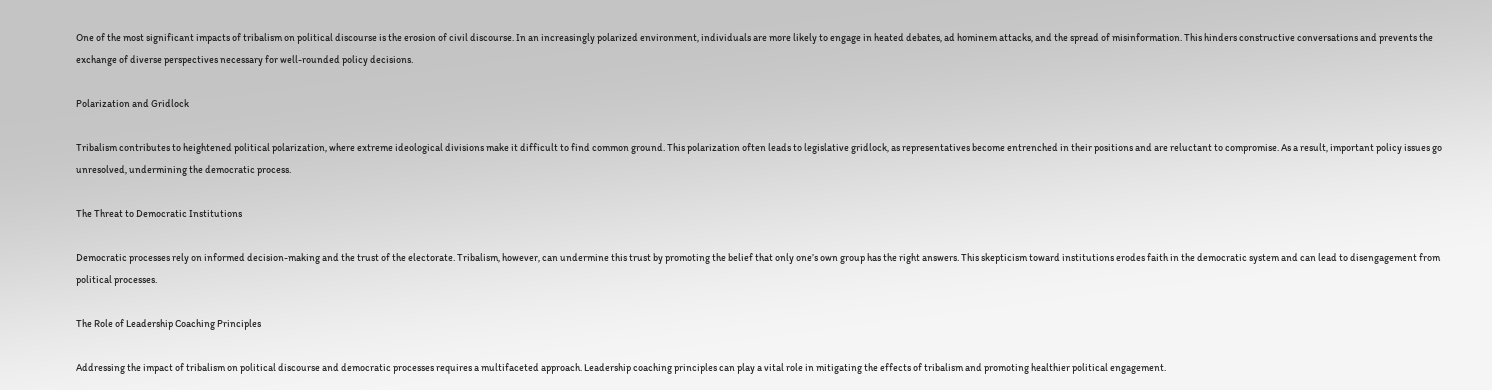One of the most significant impacts of tribalism on political discourse is the erosion of civil discourse. In an increasingly polarized environment, individuals are more likely to engage in heated debates, ad hominem attacks, and the spread of misinformation. This hinders constructive conversations and prevents the exchange of diverse perspectives necessary for well-rounded policy decisions.

Polarization and Gridlock

Tribalism contributes to heightened political polarization, where extreme ideological divisions make it difficult to find common ground. This polarization often leads to legislative gridlock, as representatives become entrenched in their positions and are reluctant to compromise. As a result, important policy issues go unresolved, undermining the democratic process.

The Threat to Democratic Institutions

Democratic processes rely on informed decision-making and the trust of the electorate. Tribalism, however, can undermine this trust by promoting the belief that only one’s own group has the right answers. This skepticism toward institutions erodes faith in the democratic system and can lead to disengagement from political processes.

The Role of Leadership Coaching Principles

Addressing the impact of tribalism on political discourse and democratic processes requires a multifaceted approach. Leadership coaching principles can play a vital role in mitigating the effects of tribalism and promoting healthier political engagement.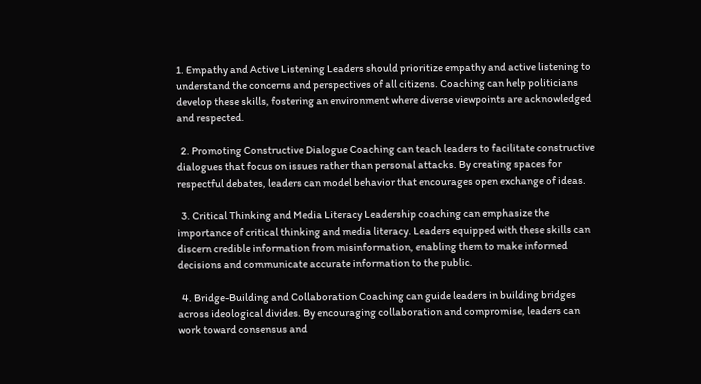1. Empathy and Active Listening Leaders should prioritize empathy and active listening to understand the concerns and perspectives of all citizens. Coaching can help politicians develop these skills, fostering an environment where diverse viewpoints are acknowledged and respected.

  2. Promoting Constructive Dialogue Coaching can teach leaders to facilitate constructive dialogues that focus on issues rather than personal attacks. By creating spaces for respectful debates, leaders can model behavior that encourages open exchange of ideas.

  3. Critical Thinking and Media Literacy Leadership coaching can emphasize the importance of critical thinking and media literacy. Leaders equipped with these skills can discern credible information from misinformation, enabling them to make informed decisions and communicate accurate information to the public.

  4. Bridge-Building and Collaboration Coaching can guide leaders in building bridges across ideological divides. By encouraging collaboration and compromise, leaders can work toward consensus and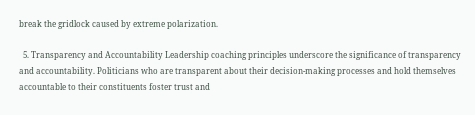break the gridlock caused by extreme polarization.

  5. Transparency and Accountability Leadership coaching principles underscore the significance of transparency and accountability. Politicians who are transparent about their decision-making processes and hold themselves accountable to their constituents foster trust and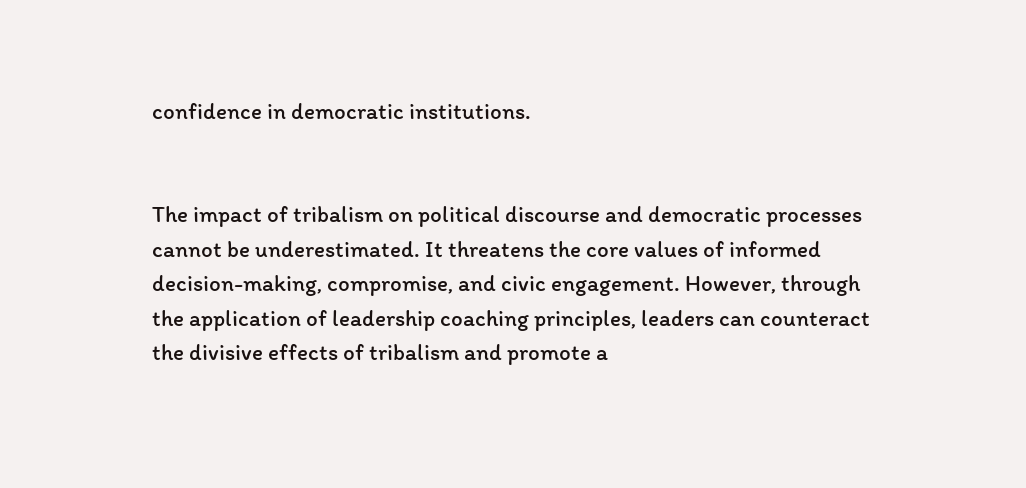confidence in democratic institutions.


The impact of tribalism on political discourse and democratic processes cannot be underestimated. It threatens the core values of informed decision-making, compromise, and civic engagement. However, through the application of leadership coaching principles, leaders can counteract the divisive effects of tribalism and promote a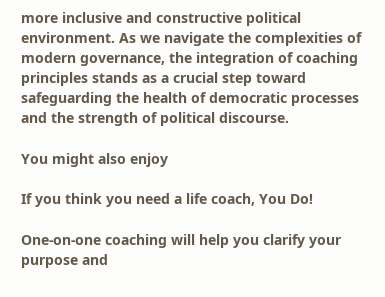more inclusive and constructive political environment. As we navigate the complexities of modern governance, the integration of coaching principles stands as a crucial step toward safeguarding the health of democratic processes and the strength of political discourse.

You might also enjoy

If you think you need a life coach, You Do!

One-on-one coaching will help you clarify your purpose and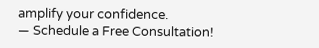amplify your confidence.
— Schedule a Free Consultation!